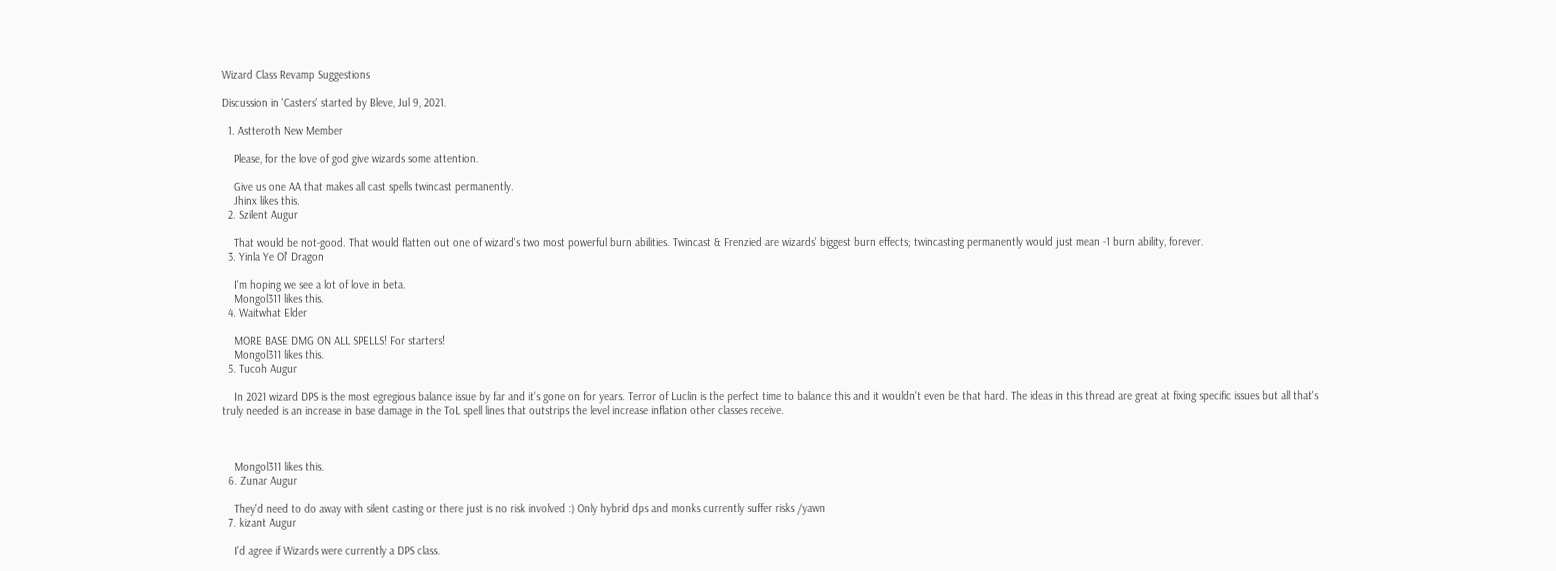Wizard Class Revamp Suggestions

Discussion in 'Casters' started by Bleve, Jul 9, 2021.

  1. Astteroth New Member

    Please, for the love of god give wizards some attention.

    Give us one AA that makes all cast spells twincast permanently.
    Jhinx likes this.
  2. Szilent Augur

    That would be not-good. That would flatten out one of wizard's two most powerful burn abilities. Twincast & Frenzied are wizards' biggest burn effects; twincasting permanently would just mean -1 burn ability, forever.
  3. Yinla Ye Ol' Dragon

    I'm hoping we see a lot of love in beta.
    Mongol311 likes this.
  4. Waitwhat Elder

    MORE BASE DMG ON ALL SPELLS! For starters!
    Mongol311 likes this.
  5. Tucoh Augur

    In 2021 wizard DPS is the most egregious balance issue by far and it's gone on for years. Terror of Luclin is the perfect time to balance this and it wouldn't even be that hard. The ideas in this thread are great at fixing specific issues but all that's truly needed is an increase in base damage in the ToL spell lines that outstrips the level increase inflation other classes receive.



    Mongol311 likes this.
  6. Zunar Augur

    They'd need to do away with silent casting or there just is no risk involved :) Only hybrid dps and monks currently suffer risks /yawn
  7. kizant Augur

    I'd agree if Wizards were currently a DPS class.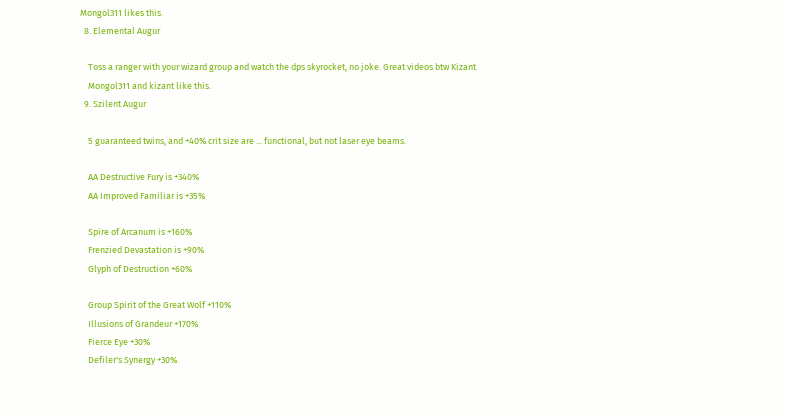Mongol311 likes this.
  8. Elemental Augur

    Toss a ranger with your wizard group and watch the dps skyrocket, no joke. Great videos btw Kizant
    Mongol311 and kizant like this.
  9. Szilent Augur

    5 guaranteed twins, and +40% crit size are ... functional, but not laser eye beams.

    AA Destructive Fury is +340%
    AA Improved Familiar is +35%

    Spire of Arcanum is +160%
    Frenzied Devastation is +90%
    Glyph of Destruction +60%

    Group Spirit of the Great Wolf +110%
    Illusions of Grandeur +170%
    Fierce Eye +30%
    Defiler's Synergy +30%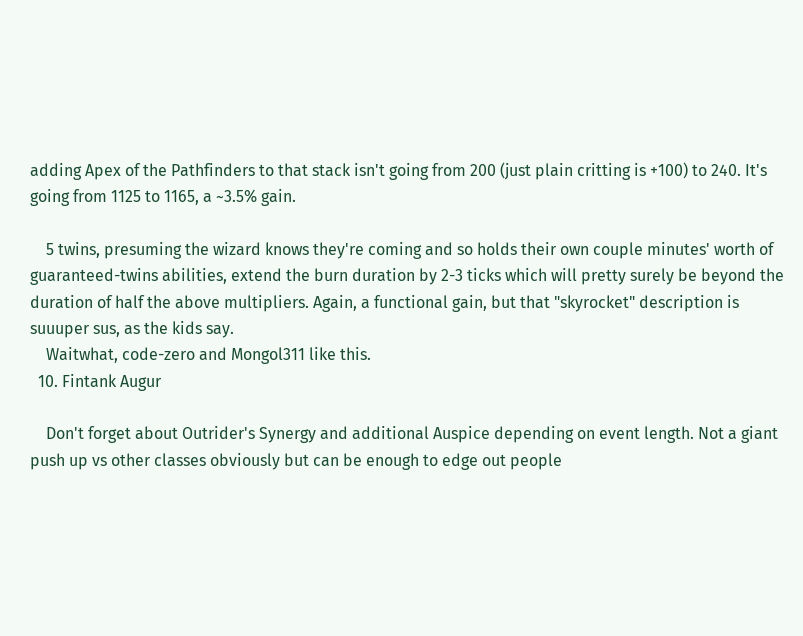adding Apex of the Pathfinders to that stack isn't going from 200 (just plain critting is +100) to 240. It's going from 1125 to 1165, a ~3.5% gain.

    5 twins, presuming the wizard knows they're coming and so holds their own couple minutes' worth of guaranteed-twins abilities, extend the burn duration by 2-3 ticks which will pretty surely be beyond the duration of half the above multipliers. Again, a functional gain, but that "skyrocket" description is suuuper sus, as the kids say.
    Waitwhat, code-zero and Mongol311 like this.
  10. Fintank Augur

    Don't forget about Outrider's Synergy and additional Auspice depending on event length. Not a giant push up vs other classes obviously but can be enough to edge out people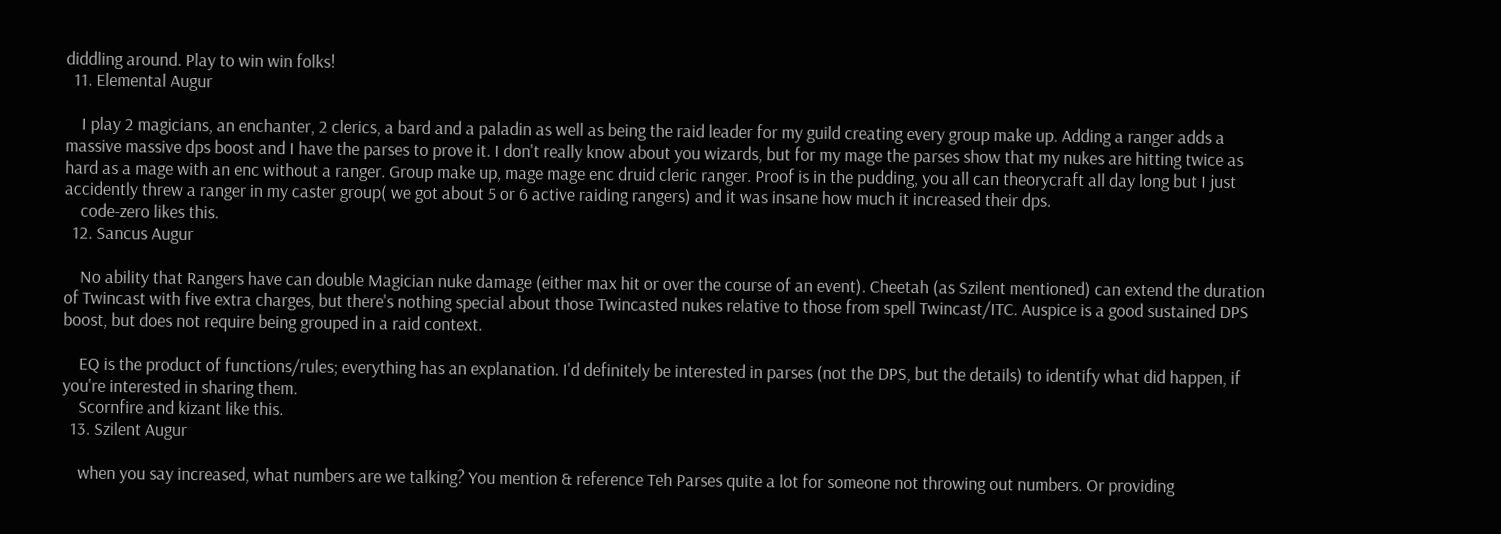diddling around. Play to win win folks!
  11. Elemental Augur

    I play 2 magicians, an enchanter, 2 clerics, a bard and a paladin as well as being the raid leader for my guild creating every group make up. Adding a ranger adds a massive massive dps boost and I have the parses to prove it. I don't really know about you wizards, but for my mage the parses show that my nukes are hitting twice as hard as a mage with an enc without a ranger. Group make up, mage mage enc druid cleric ranger. Proof is in the pudding, you all can theorycraft all day long but I just accidently threw a ranger in my caster group( we got about 5 or 6 active raiding rangers) and it was insane how much it increased their dps.
    code-zero likes this.
  12. Sancus Augur

    No ability that Rangers have can double Magician nuke damage (either max hit or over the course of an event). Cheetah (as Szilent mentioned) can extend the duration of Twincast with five extra charges, but there's nothing special about those Twincasted nukes relative to those from spell Twincast/ITC. Auspice is a good sustained DPS boost, but does not require being grouped in a raid context.

    EQ is the product of functions/rules; everything has an explanation. I'd definitely be interested in parses (not the DPS, but the details) to identify what did happen, if you're interested in sharing them.
    Scornfire and kizant like this.
  13. Szilent Augur

    when you say increased, what numbers are we talking? You mention & reference Teh Parses quite a lot for someone not throwing out numbers. Or providing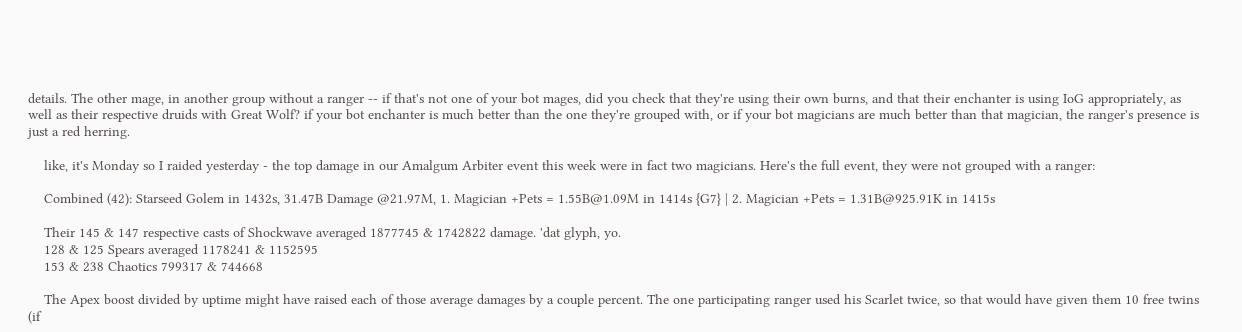details. The other mage, in another group without a ranger -- if that's not one of your bot mages, did you check that they're using their own burns, and that their enchanter is using IoG appropriately, as well as their respective druids with Great Wolf? if your bot enchanter is much better than the one they're grouped with, or if your bot magicians are much better than that magician, the ranger's presence is just a red herring.

    like, it's Monday so I raided yesterday - the top damage in our Amalgum Arbiter event this week were in fact two magicians. Here's the full event, they were not grouped with a ranger:

    Combined (42): Starseed Golem in 1432s, 31.47B Damage @21.97M, 1. Magician +Pets = 1.55B@1.09M in 1414s {G7} | 2. Magician +Pets = 1.31B@925.91K in 1415s

    Their 145 & 147 respective casts of Shockwave averaged 1877745 & 1742822 damage. 'dat glyph, yo.
    128 & 125 Spears averaged 1178241 & 1152595
    153 & 238 Chaotics 799317 & 744668

    The Apex boost divided by uptime might have raised each of those average damages by a couple percent. The one participating ranger used his Scarlet twice, so that would have given them 10 free twins (if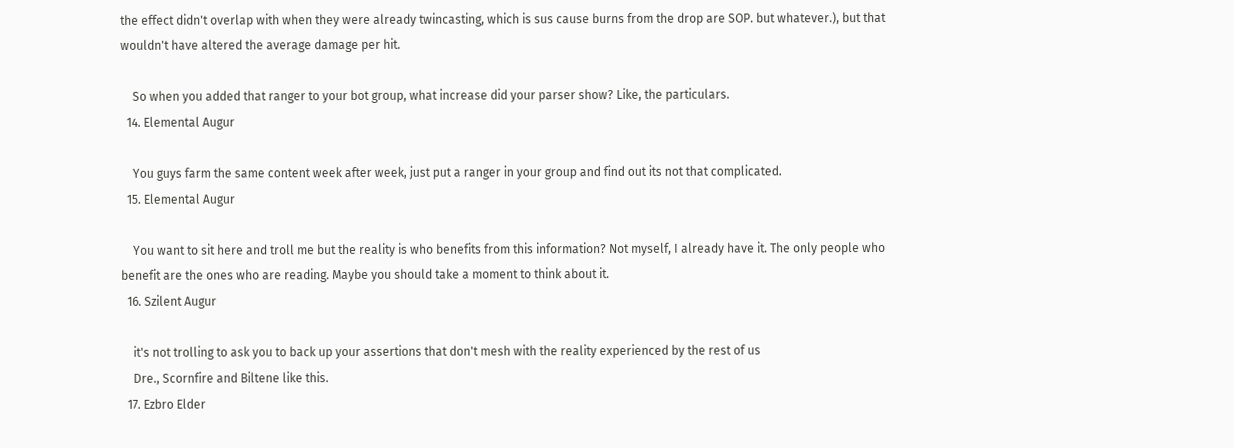the effect didn't overlap with when they were already twincasting, which is sus cause burns from the drop are SOP. but whatever.), but that wouldn't have altered the average damage per hit.

    So when you added that ranger to your bot group, what increase did your parser show? Like, the particulars.
  14. Elemental Augur

    You guys farm the same content week after week, just put a ranger in your group and find out its not that complicated.
  15. Elemental Augur

    You want to sit here and troll me but the reality is who benefits from this information? Not myself, I already have it. The only people who benefit are the ones who are reading. Maybe you should take a moment to think about it.
  16. Szilent Augur

    it's not trolling to ask you to back up your assertions that don't mesh with the reality experienced by the rest of us
    Dre., Scornfire and Biltene like this.
  17. Ezbro Elder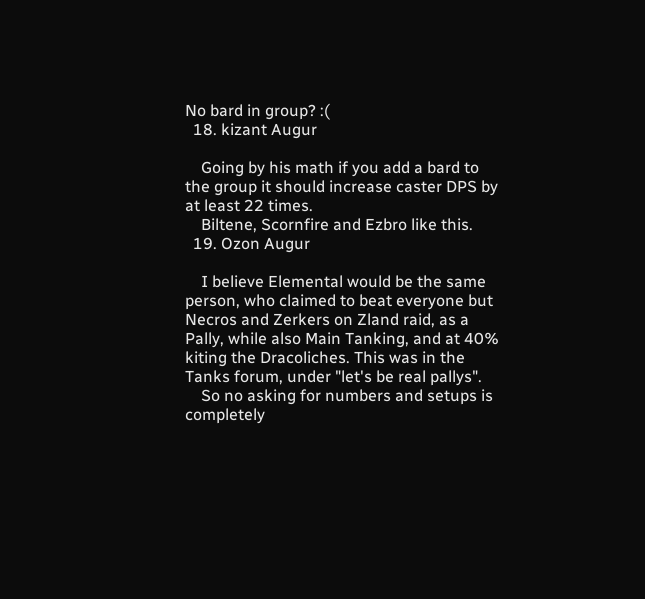No bard in group? :(
  18. kizant Augur

    Going by his math if you add a bard to the group it should increase caster DPS by at least 22 times.
    Biltene, Scornfire and Ezbro like this.
  19. Ozon Augur

    I believe Elemental would be the same person, who claimed to beat everyone but Necros and Zerkers on Zland raid, as a Pally, while also Main Tanking, and at 40% kiting the Dracoliches. This was in the Tanks forum, under "let's be real pallys".
    So no asking for numbers and setups is completely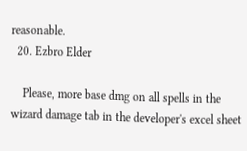reasonable.
  20. Ezbro Elder

    Please, more base dmg on all spells in the wizard damage tab in the developer's excel sheet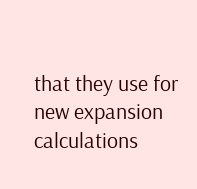that they use for new expansion calculations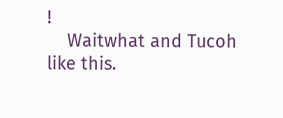!
    Waitwhat and Tucoh like this.